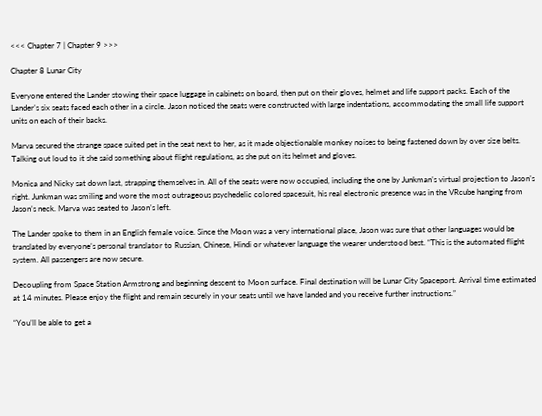<<< Chapter 7 | Chapter 9 >>>

Chapter 8 Lunar City

Everyone entered the Lander stowing their space luggage in cabinets on board, then put on their gloves, helmet and life support packs. Each of the Lander’s six seats faced each other in a circle. Jason noticed the seats were constructed with large indentations, accommodating the small life support units on each of their backs.

Marva secured the strange space suited pet in the seat next to her, as it made objectionable monkey noises to being fastened down by over size belts. Talking out loud to it she said something about flight regulations, as she put on its helmet and gloves.

Monica and Nicky sat down last, strapping themselves in. All of the seats were now occupied, including the one by Junkman’s virtual projection to Jason’s right. Junkman was smiling and wore the most outrageous psychedelic colored spacesuit, his real electronic presence was in the VRcube hanging from Jason’s neck. Marva was seated to Jason’s left.

The Lander spoke to them in an English female voice. Since the Moon was a very international place, Jason was sure that other languages would be translated by everyone’s personal translator to Russian, Chinese, Hindi or whatever language the wearer understood best. “This is the automated flight system. All passengers are now secure.

Decoupling from Space Station Armstrong and beginning descent to Moon surface. Final destination will be Lunar City Spaceport. Arrival time estimated at 14 minutes. Please enjoy the flight and remain securely in your seats until we have landed and you receive further instructions.”

“You’ll be able to get a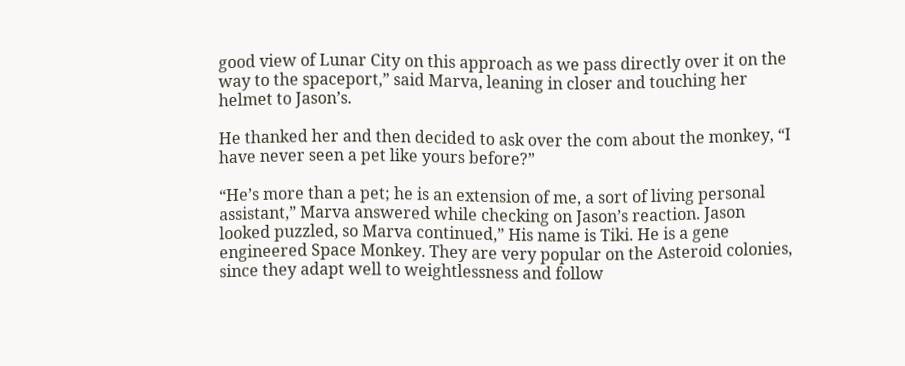good view of Lunar City on this approach as we pass directly over it on the way to the spaceport,” said Marva, leaning in closer and touching her helmet to Jason’s.

He thanked her and then decided to ask over the com about the monkey, “I have never seen a pet like yours before?”

“He’s more than a pet; he is an extension of me, a sort of living personal assistant,” Marva answered while checking on Jason’s reaction. Jason looked puzzled, so Marva continued,” His name is Tiki. He is a gene engineered Space Monkey. They are very popular on the Asteroid colonies, since they adapt well to weightlessness and follow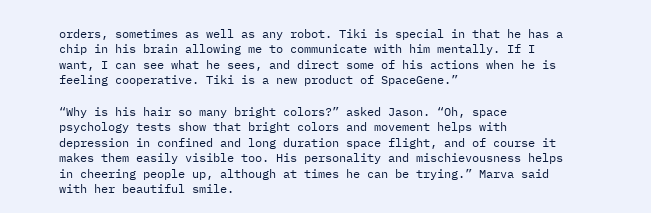orders, sometimes as well as any robot. Tiki is special in that he has a chip in his brain allowing me to communicate with him mentally. If I want, I can see what he sees, and direct some of his actions when he is feeling cooperative. Tiki is a new product of SpaceGene.”

“Why is his hair so many bright colors?” asked Jason. “Oh, space psychology tests show that bright colors and movement helps with depression in confined and long duration space flight, and of course it makes them easily visible too. His personality and mischievousness helps in cheering people up, although at times he can be trying.” Marva said with her beautiful smile.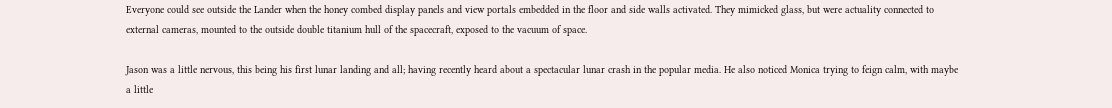Everyone could see outside the Lander when the honey combed display panels and view portals embedded in the floor and side walls activated. They mimicked glass, but were actuality connected to external cameras, mounted to the outside double titanium hull of the spacecraft, exposed to the vacuum of space.

Jason was a little nervous, this being his first lunar landing and all; having recently heard about a spectacular lunar crash in the popular media. He also noticed Monica trying to feign calm, with maybe a little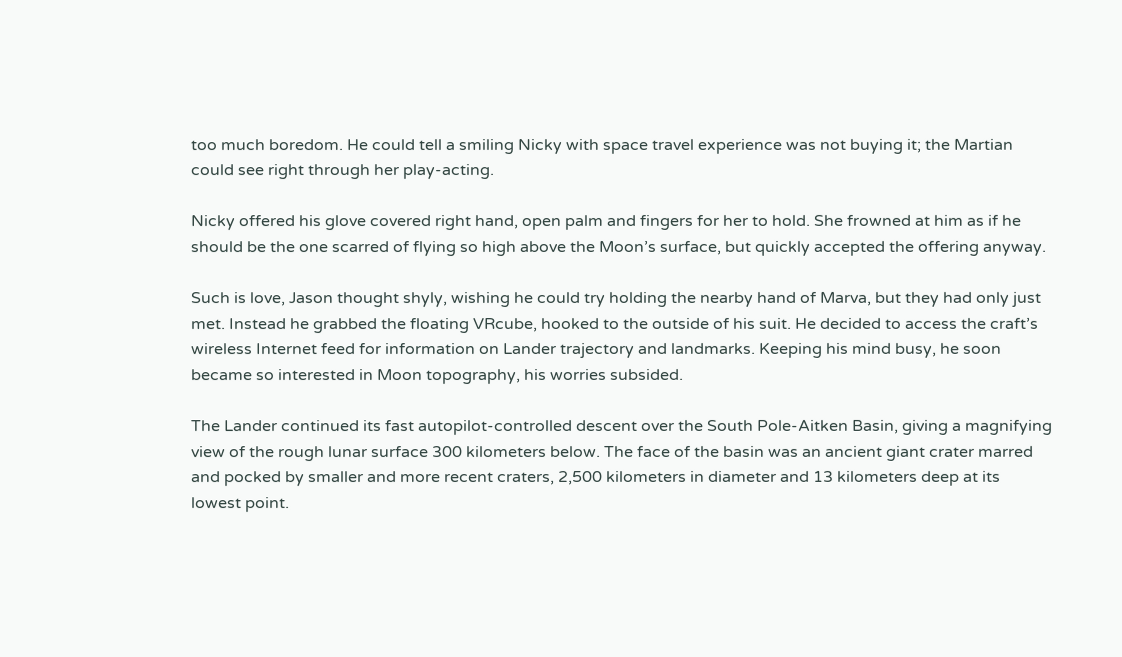too much boredom. He could tell a smiling Nicky with space travel experience was not buying it; the Martian could see right through her play-acting.

Nicky offered his glove covered right hand, open palm and fingers for her to hold. She frowned at him as if he should be the one scarred of flying so high above the Moon’s surface, but quickly accepted the offering anyway.

Such is love, Jason thought shyly, wishing he could try holding the nearby hand of Marva, but they had only just met. Instead he grabbed the floating VRcube, hooked to the outside of his suit. He decided to access the craft’s wireless Internet feed for information on Lander trajectory and landmarks. Keeping his mind busy, he soon became so interested in Moon topography, his worries subsided.

The Lander continued its fast autopilot-controlled descent over the South Pole-Aitken Basin, giving a magnifying view of the rough lunar surface 300 kilometers below. The face of the basin was an ancient giant crater marred and pocked by smaller and more recent craters, 2,500 kilometers in diameter and 13 kilometers deep at its lowest point.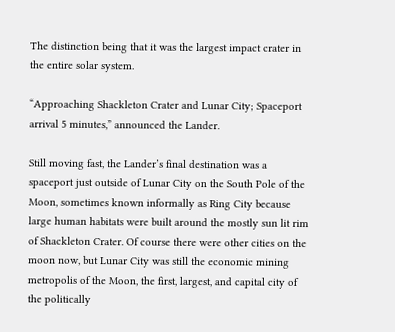The distinction being that it was the largest impact crater in the entire solar system.

“Approaching Shackleton Crater and Lunar City; Spaceport arrival 5 minutes,” announced the Lander.

Still moving fast, the Lander’s final destination was a spaceport just outside of Lunar City on the South Pole of the Moon, sometimes known informally as Ring City because large human habitats were built around the mostly sun lit rim of Shackleton Crater. Of course there were other cities on the moon now, but Lunar City was still the economic mining metropolis of the Moon, the first, largest, and capital city of the politically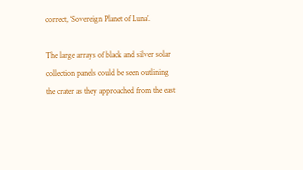correct, ‘Sovereign Planet of Luna’.

The large arrays of black and silver solar collection panels could be seen outlining the crater as they approached from the east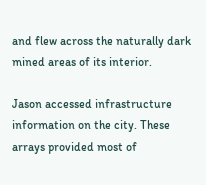and flew across the naturally dark mined areas of its interior.

Jason accessed infrastructure information on the city. These arrays provided most of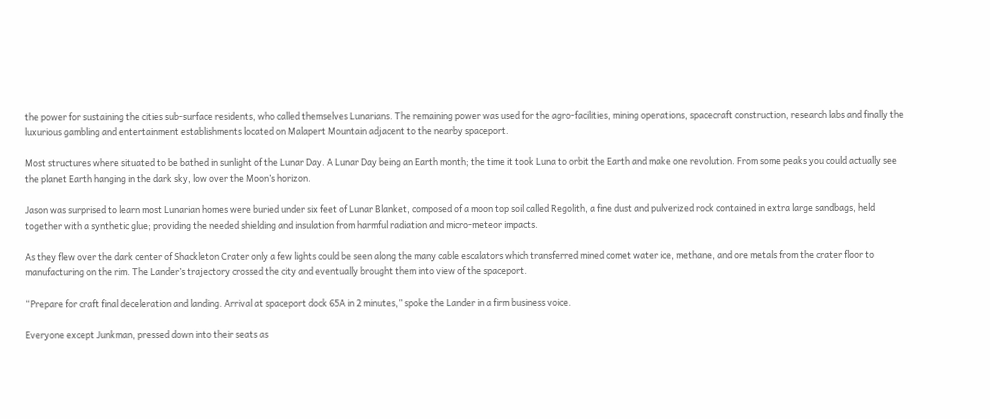the power for sustaining the cities sub-surface residents, who called themselves Lunarians. The remaining power was used for the agro-facilities, mining operations, spacecraft construction, research labs and finally the luxurious gambling and entertainment establishments located on Malapert Mountain adjacent to the nearby spaceport.

Most structures where situated to be bathed in sunlight of the Lunar Day. A Lunar Day being an Earth month; the time it took Luna to orbit the Earth and make one revolution. From some peaks you could actually see the planet Earth hanging in the dark sky, low over the Moon’s horizon.

Jason was surprised to learn most Lunarian homes were buried under six feet of Lunar Blanket, composed of a moon top soil called Regolith, a fine dust and pulverized rock contained in extra large sandbags, held together with a synthetic glue; providing the needed shielding and insulation from harmful radiation and micro-meteor impacts.

As they flew over the dark center of Shackleton Crater only a few lights could be seen along the many cable escalators which transferred mined comet water ice, methane, and ore metals from the crater floor to manufacturing on the rim. The Lander’s trajectory crossed the city and eventually brought them into view of the spaceport.

“Prepare for craft final deceleration and landing. Arrival at spaceport dock 65A in 2 minutes,” spoke the Lander in a firm business voice.

Everyone except Junkman, pressed down into their seats as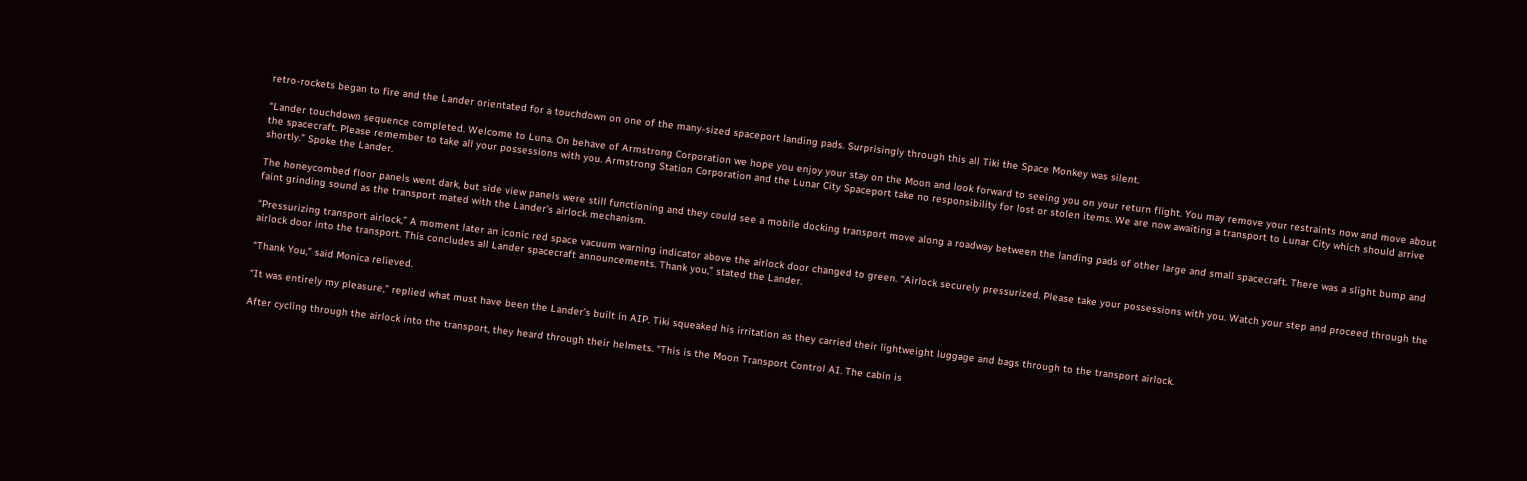retro-rockets began to fire and the Lander orientated for a touchdown on one of the many-sized spaceport landing pads. Surprisingly through this all Tiki the Space Monkey was silent.

“Lander touchdown sequence completed. Welcome to Luna. On behave of Armstrong Corporation we hope you enjoy your stay on the Moon and look forward to seeing you on your return flight. You may remove your restraints now and move about the spacecraft. Please remember to take all your possessions with you. Armstrong Station Corporation and the Lunar City Spaceport take no responsibility for lost or stolen items. We are now awaiting a transport to Lunar City which should arrive shortly.” Spoke the Lander.

The honeycombed floor panels went dark, but side view panels were still functioning and they could see a mobile docking transport move along a roadway between the landing pads of other large and small spacecraft. There was a slight bump and faint grinding sound as the transport mated with the Lander’s airlock mechanism.

“Pressurizing transport airlock,” A moment later an iconic red space vacuum warning indicator above the airlock door changed to green. “Airlock securely pressurized. Please take your possessions with you. Watch your step and proceed through the airlock door into the transport. This concludes all Lander spacecraft announcements. Thank you,” stated the Lander.

“Thank You,” said Monica relieved.

“It was entirely my pleasure,” replied what must have been the Lander’s built in AIP. Tiki squeaked his irritation as they carried their lightweight luggage and bags through to the transport airlock.

After cycling through the airlock into the transport, they heard through their helmets. “This is the Moon Transport Control AI. The cabin is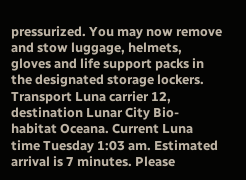pressurized. You may now remove and stow luggage, helmets, gloves and life support packs in the designated storage lockers. Transport Luna carrier 12, destination Lunar City Bio-habitat Oceana. Current Luna time Tuesday 1:03 am. Estimated arrival is 7 minutes. Please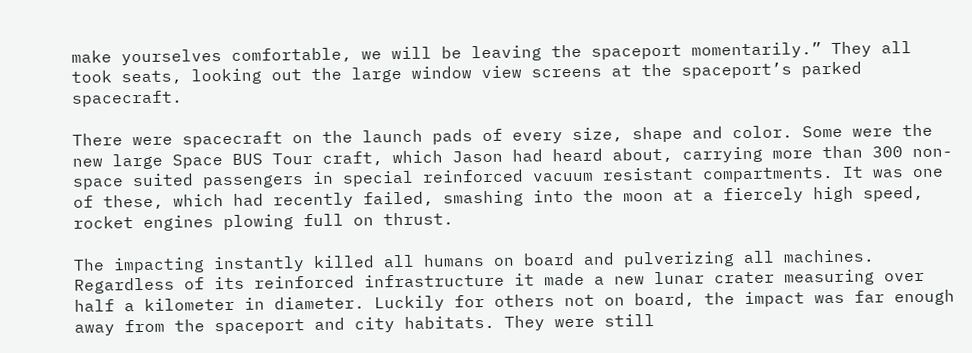make yourselves comfortable, we will be leaving the spaceport momentarily.” They all took seats, looking out the large window view screens at the spaceport’s parked spacecraft.

There were spacecraft on the launch pads of every size, shape and color. Some were the new large Space BUS Tour craft, which Jason had heard about, carrying more than 300 non-space suited passengers in special reinforced vacuum resistant compartments. It was one of these, which had recently failed, smashing into the moon at a fiercely high speed, rocket engines plowing full on thrust.

The impacting instantly killed all humans on board and pulverizing all machines. Regardless of its reinforced infrastructure it made a new lunar crater measuring over half a kilometer in diameter. Luckily for others not on board, the impact was far enough away from the spaceport and city habitats. They were still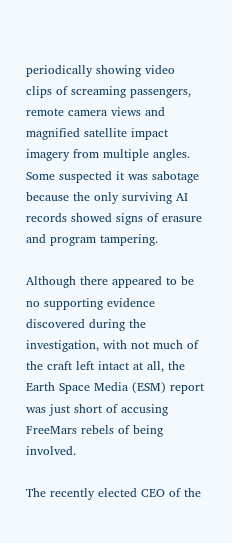periodically showing video clips of screaming passengers, remote camera views and magnified satellite impact imagery from multiple angles. Some suspected it was sabotage because the only surviving AI records showed signs of erasure and program tampering.

Although there appeared to be no supporting evidence discovered during the investigation, with not much of the craft left intact at all, the Earth Space Media (ESM) report was just short of accusing FreeMars rebels of being involved.

The recently elected CEO of the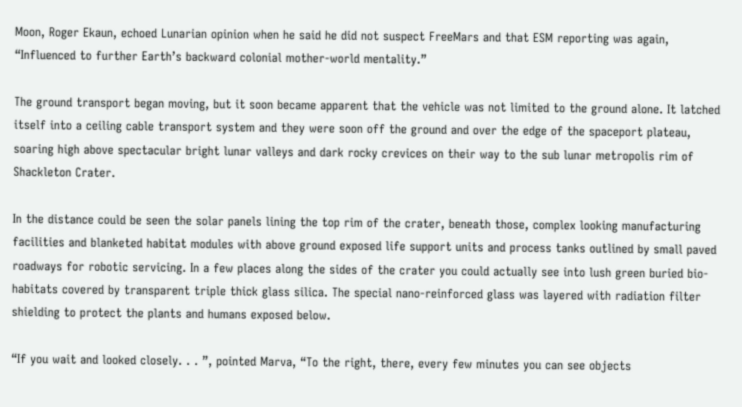Moon, Roger Ekaun, echoed Lunarian opinion when he said he did not suspect FreeMars and that ESM reporting was again, “Influenced to further Earth’s backward colonial mother-world mentality.”

The ground transport began moving, but it soon became apparent that the vehicle was not limited to the ground alone. It latched itself into a ceiling cable transport system and they were soon off the ground and over the edge of the spaceport plateau, soaring high above spectacular bright lunar valleys and dark rocky crevices on their way to the sub lunar metropolis rim of Shackleton Crater.

In the distance could be seen the solar panels lining the top rim of the crater, beneath those, complex looking manufacturing facilities and blanketed habitat modules with above ground exposed life support units and process tanks outlined by small paved roadways for robotic servicing. In a few places along the sides of the crater you could actually see into lush green buried bio-habitats covered by transparent triple thick glass silica. The special nano-reinforced glass was layered with radiation filter shielding to protect the plants and humans exposed below.

“If you wait and looked closely. . . ”, pointed Marva, “To the right, there, every few minutes you can see objects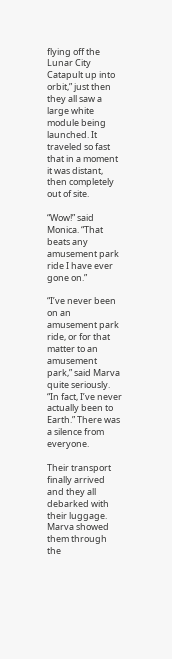flying off the Lunar City Catapult up into orbit,” just then they all saw a large white module being launched. It traveled so fast that in a moment it was distant, then completely out of site.

“Wow!” said Monica. “That beats any amusement park ride I have ever gone on.”

“I’ve never been on an amusement park ride, or for that matter to an amusement park,” said Marva quite seriously. “In fact, I’ve never actually been to Earth.” There was a silence from everyone.

Their transport finally arrived and they all debarked with their luggage. Marva showed them through the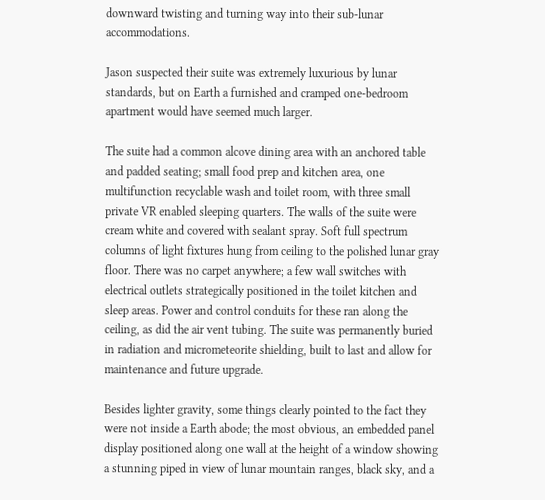downward twisting and turning way into their sub-lunar accommodations.

Jason suspected their suite was extremely luxurious by lunar standards, but on Earth a furnished and cramped one-bedroom apartment would have seemed much larger.

The suite had a common alcove dining area with an anchored table and padded seating; small food prep and kitchen area, one multifunction recyclable wash and toilet room, with three small private VR enabled sleeping quarters. The walls of the suite were cream white and covered with sealant spray. Soft full spectrum columns of light fixtures hung from ceiling to the polished lunar gray floor. There was no carpet anywhere; a few wall switches with electrical outlets strategically positioned in the toilet kitchen and sleep areas. Power and control conduits for these ran along the ceiling, as did the air vent tubing. The suite was permanently buried in radiation and micrometeorite shielding, built to last and allow for maintenance and future upgrade.

Besides lighter gravity, some things clearly pointed to the fact they were not inside a Earth abode; the most obvious, an embedded panel display positioned along one wall at the height of a window showing a stunning piped in view of lunar mountain ranges, black sky, and a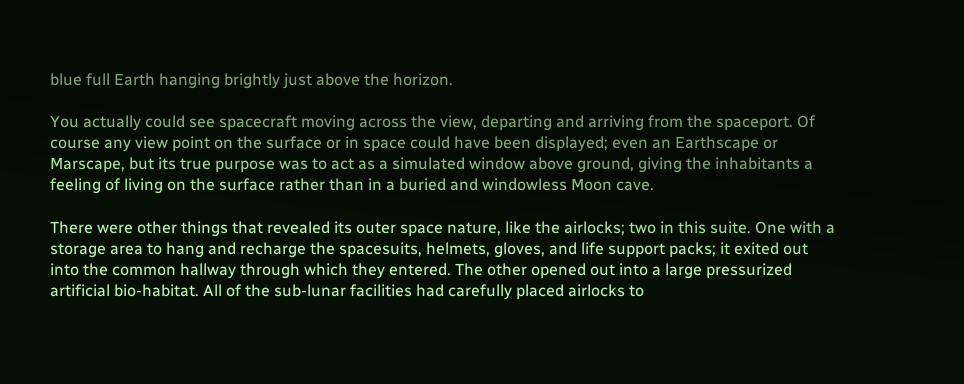blue full Earth hanging brightly just above the horizon.

You actually could see spacecraft moving across the view, departing and arriving from the spaceport. Of course any view point on the surface or in space could have been displayed; even an Earthscape or Marscape, but its true purpose was to act as a simulated window above ground, giving the inhabitants a feeling of living on the surface rather than in a buried and windowless Moon cave.

There were other things that revealed its outer space nature, like the airlocks; two in this suite. One with a storage area to hang and recharge the spacesuits, helmets, gloves, and life support packs; it exited out into the common hallway through which they entered. The other opened out into a large pressurized artificial bio-habitat. All of the sub-lunar facilities had carefully placed airlocks to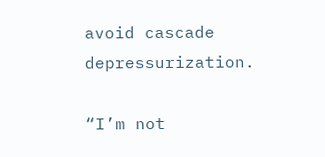avoid cascade depressurization.

“I’m not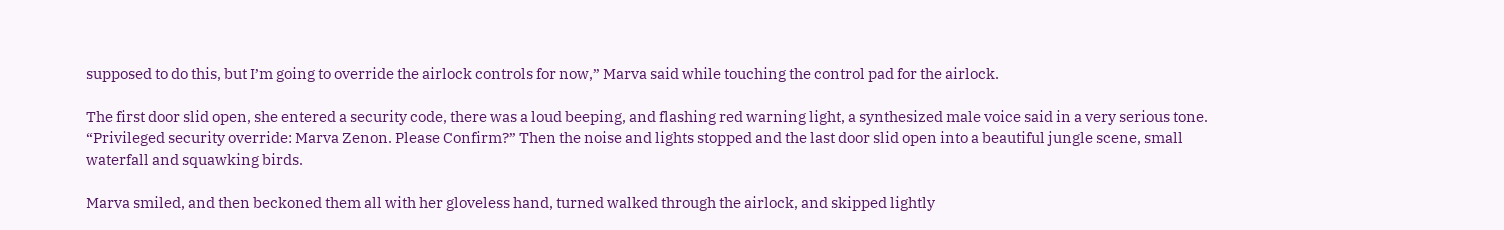supposed to do this, but I’m going to override the airlock controls for now,” Marva said while touching the control pad for the airlock.

The first door slid open, she entered a security code, there was a loud beeping, and flashing red warning light, a synthesized male voice said in a very serious tone. “Privileged security override: Marva Zenon. Please Confirm?” Then the noise and lights stopped and the last door slid open into a beautiful jungle scene, small waterfall and squawking birds.

Marva smiled, and then beckoned them all with her gloveless hand, turned walked through the airlock, and skipped lightly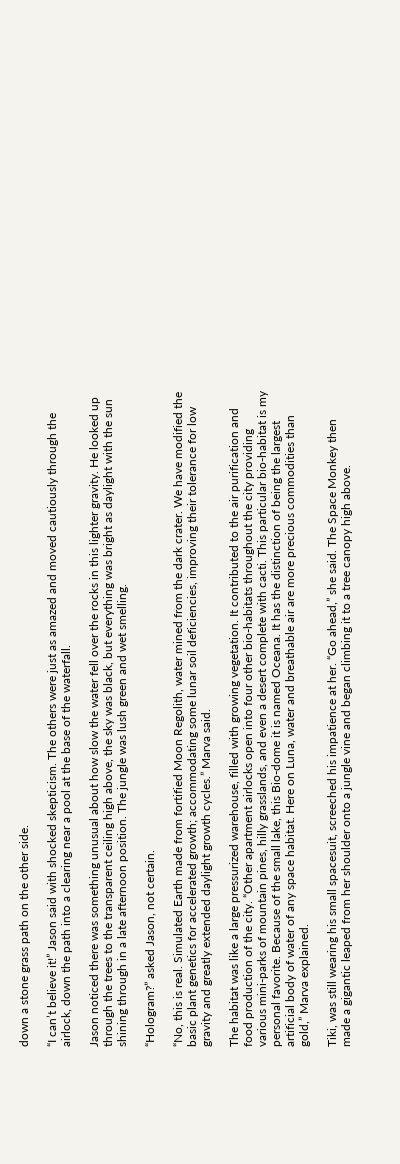down a stone grass path on the other side.

“I can’t believe it!” Jason said with shocked skepticism. The others were just as amazed and moved cautiously through the airlock, down the path into a clearing near a pool at the base of the waterfall.

Jason noticed there was something unusual about how slow the water fell over the rocks in this lighter gravity. He looked up through the trees to the transparent ceiling high above, the sky was black, but everything was bright as daylight with the sun shining through in a late afternoon position. The jungle was lush green and wet smelling.

“Hologram?” asked Jason, not certain.

“No, this is real. Simulated Earth made from fortified Moon Regolith, water mined from the dark crater. We have modified the basic plant genetics for accelerated growth; accommodating some lunar soil deficiencies, improving their tolerance for low gravity and greatly extended daylight growth cycles.” Marva said.

The habitat was like a large pressurized warehouse, filled with growing vegetation. It contributed to the air purification and food production of the city. “Other apartment airlocks open into four other bio-habitats throughout the city providing various mini-parks of mountain pines, hilly grasslands, and even a desert complete with cacti. This particular bio-habitat is my personal favorite. Because of the small lake, this Bio-dome it is named Oceana. It has the distinction of being the largest artificial body of water of any space habitat. Here on Luna, water and breathable air are more precious commodities than gold,” Marva explained.

Tiki, was still wearing his small spacesuit, screeched his impatience at her. “Go ahead,” she said. The Space Monkey then made a gigantic leaped from her shoulder onto a jungle vine and began climbing it to a tree canopy high above.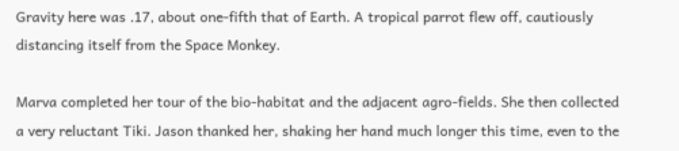Gravity here was .17, about one-fifth that of Earth. A tropical parrot flew off, cautiously distancing itself from the Space Monkey.

Marva completed her tour of the bio-habitat and the adjacent agro-fields. She then collected a very reluctant Tiki. Jason thanked her, shaking her hand much longer this time, even to the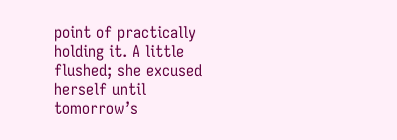point of practically holding it. A little flushed; she excused herself until tomorrow’s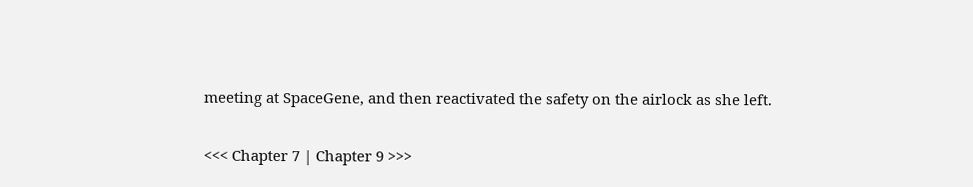meeting at SpaceGene, and then reactivated the safety on the airlock as she left.

<<< Chapter 7 | Chapter 9 >>>